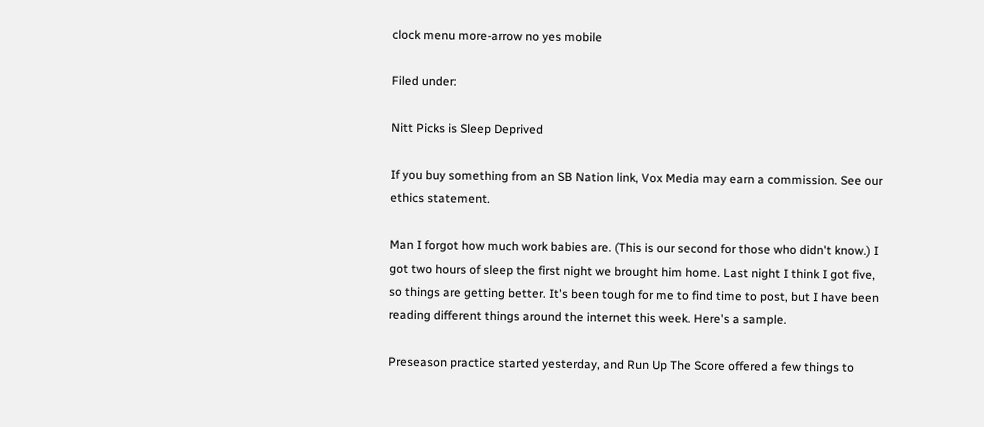clock menu more-arrow no yes mobile

Filed under:

Nitt Picks is Sleep Deprived

If you buy something from an SB Nation link, Vox Media may earn a commission. See our ethics statement.

Man I forgot how much work babies are. (This is our second for those who didn't know.) I got two hours of sleep the first night we brought him home. Last night I think I got five, so things are getting better. It's been tough for me to find time to post, but I have been reading different things around the internet this week. Here's a sample.

Preseason practice started yesterday, and Run Up The Score offered a few things to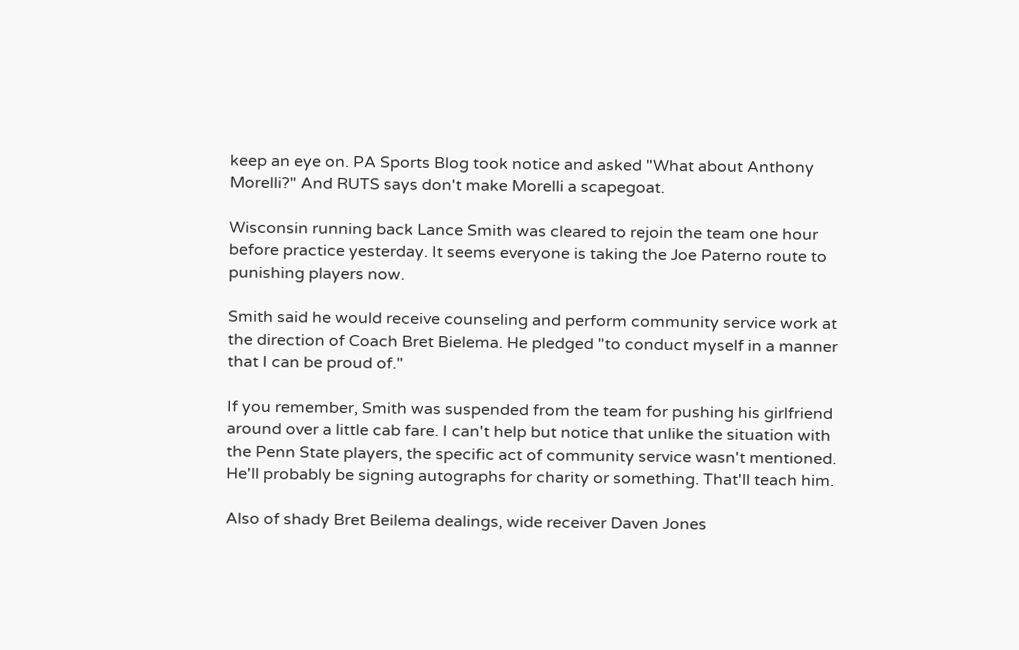keep an eye on. PA Sports Blog took notice and asked "What about Anthony Morelli?" And RUTS says don't make Morelli a scapegoat.

Wisconsin running back Lance Smith was cleared to rejoin the team one hour before practice yesterday. It seems everyone is taking the Joe Paterno route to punishing players now.

Smith said he would receive counseling and perform community service work at the direction of Coach Bret Bielema. He pledged "to conduct myself in a manner that I can be proud of."

If you remember, Smith was suspended from the team for pushing his girlfriend around over a little cab fare. I can't help but notice that unlike the situation with the Penn State players, the specific act of community service wasn't mentioned. He'll probably be signing autographs for charity or something. That'll teach him.

Also of shady Bret Beilema dealings, wide receiver Daven Jones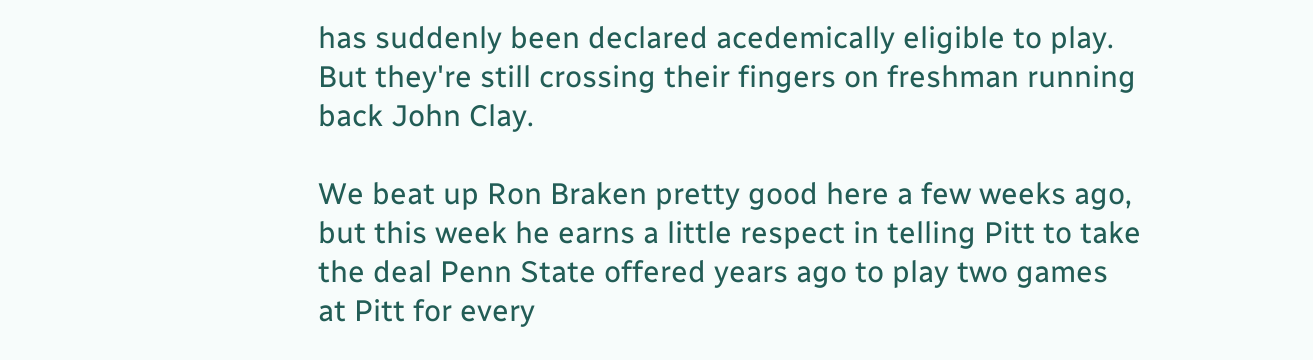has suddenly been declared acedemically eligible to play. But they're still crossing their fingers on freshman running back John Clay.

We beat up Ron Braken pretty good here a few weeks ago, but this week he earns a little respect in telling Pitt to take the deal Penn State offered years ago to play two games at Pitt for every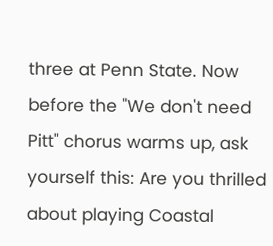three at Penn State. Now before the "We don't need Pitt" chorus warms up, ask yourself this: Are you thrilled about playing Coastal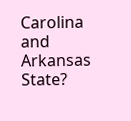Carolina and Arkansas State?